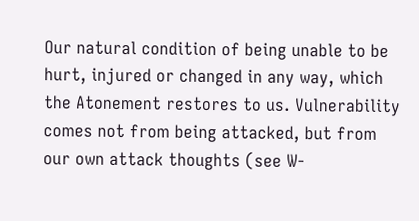Our natural condition of being unable to be hurt, injured or changed in any way, which the Atonement restores to us. Vulnerability comes not from being attacked, but from our own attack thoughts (see W-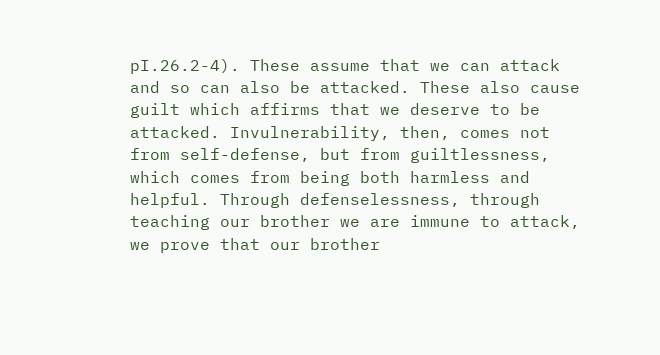pI.26.2-4). These assume that we can attack and so can also be attacked. These also cause guilt which affirms that we deserve to be attacked. Invulnerability, then, comes not from self-defense, but from guiltlessness, which comes from being both harmless and helpful. Through defenselessness, through teaching our brother we are immune to attack, we prove that our brother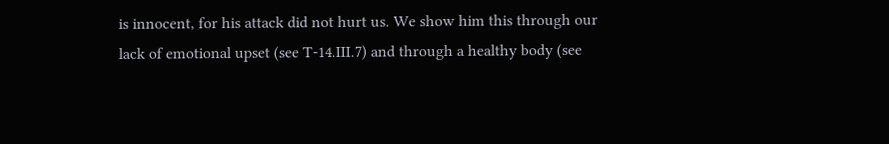is innocent, for his attack did not hurt us. We show him this through our lack of emotional upset (see T-14.III.7) and through a healthy body (see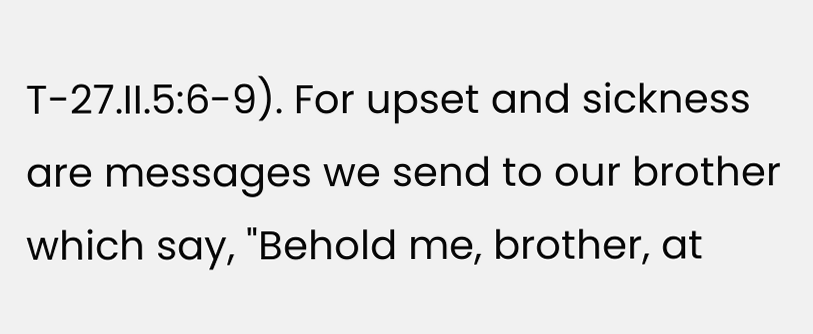T-27.II.5:6-9). For upset and sickness are messages we send to our brother which say, "Behold me, brother, at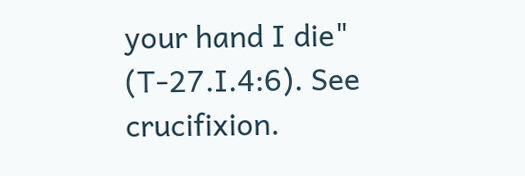your hand I die" (T-27.I.4:6). See crucifixion.